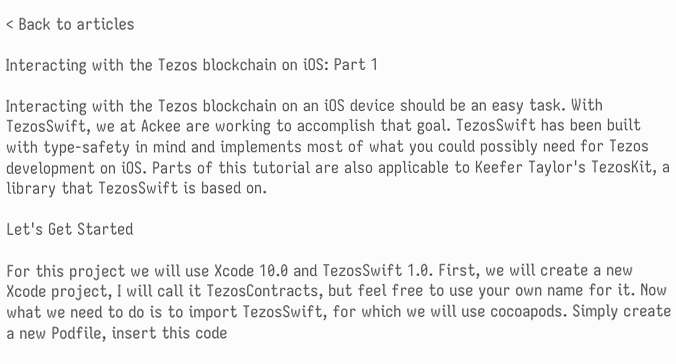< Back to articles

Interacting with the Tezos blockchain on iOS: Part 1

Interacting with the Tezos blockchain on an iOS device should be an easy task. With TezosSwift, we at Ackee are working to accomplish that goal. TezosSwift has been built with type-safety in mind and implements most of what you could possibly need for Tezos development on iOS. Parts of this tutorial are also applicable to Keefer Taylor's TezosKit, a library that TezosSwift is based on.

Let's Get Started

For this project we will use Xcode 10.0 and TezosSwift 1.0. First, we will create a new Xcode project, I will call it TezosContracts, but feel free to use your own name for it. Now what we need to do is to import TezosSwift, for which we will use cocoapods. Simply create a new Podfile, insert this code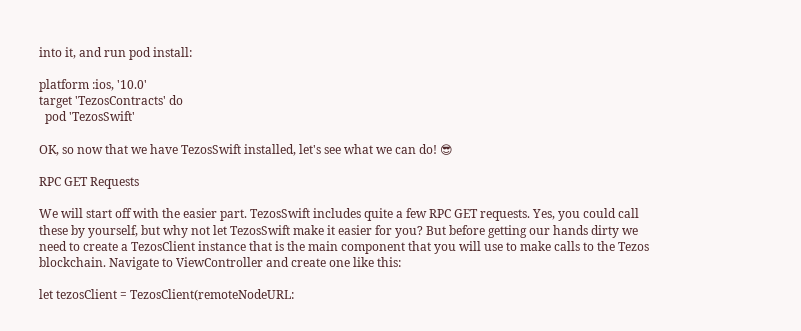into it, and run pod install:

platform :ios, '10.0'
target 'TezosContracts' do
  pod 'TezosSwift'

OK, so now that we have TezosSwift installed, let's see what we can do! 😎

RPC GET Requests

We will start off with the easier part. TezosSwift includes quite a few RPC GET requests. Yes, you could call these by yourself, but why not let TezosSwift make it easier for you? But before getting our hands dirty we need to create a TezosClient instance that is the main component that you will use to make calls to the Tezos blockchain. Navigate to ViewController and create one like this:

let tezosClient = TezosClient(remoteNodeURL: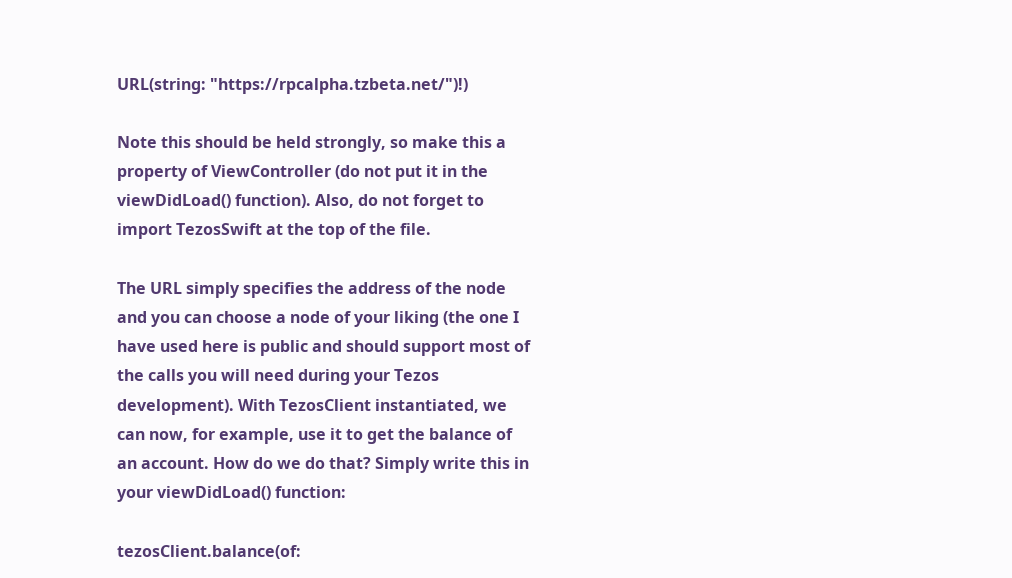URL(string: "https://rpcalpha.tzbeta.net/")!)

Note this should be held strongly, so make this a property of ViewController (do not put it in the viewDidLoad() function). Also, do not forget to import TezosSwift at the top of the file.

The URL simply specifies the address of the node and you can choose a node of your liking (the one I have used here is public and should support most of the calls you will need during your Tezos development). With TezosClient instantiated, we can now, for example, use it to get the balance of an account. How do we do that? Simply write this in your viewDidLoad() function:

tezosClient.balance(of: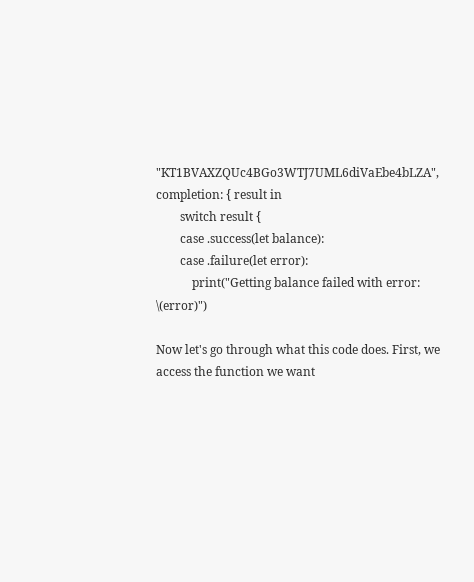"KT1BVAXZQUc4BGo3WTJ7UML6diVaEbe4bLZA", completion: { result in
        switch result {
        case .success(let balance):
        case .failure(let error):
            print("Getting balance failed with error: \(error)")

Now let's go through what this code does. First, we access the function we want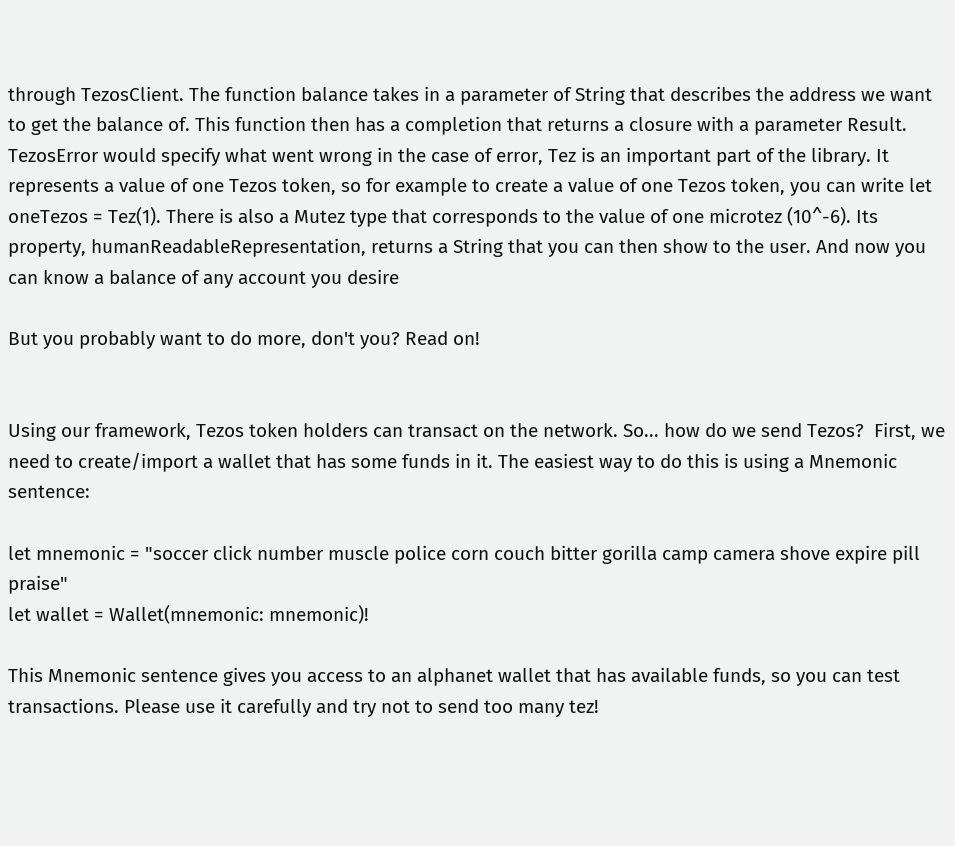through TezosClient. The function balance takes in a parameter of String that describes the address we want to get the balance of. This function then has a completion that returns a closure with a parameter Result. TezosError would specify what went wrong in the case of error, Tez is an important part of the library. It represents a value of one Tezos token, so for example to create a value of one Tezos token, you can write let oneTezos = Tez(1). There is also a Mutez type that corresponds to the value of one microtez (10^-6). Its property, humanReadableRepresentation, returns a String that you can then show to the user. And now you can know a balance of any account you desire

But you probably want to do more, don't you? Read on!


Using our framework, Tezos token holders can transact on the network. So... how do we send Tezos?  First, we need to create/import a wallet that has some funds in it. The easiest way to do this is using a Mnemonic sentence:

let mnemonic = "soccer click number muscle police corn couch bitter gorilla camp camera shove expire pill praise"
let wallet = Wallet(mnemonic: mnemonic)!

This Mnemonic sentence gives you access to an alphanet wallet that has available funds, so you can test transactions. Please use it carefully and try not to send too many tez!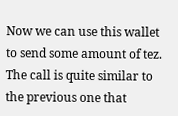Now we can use this wallet to send some amount of tez. The call is quite similar to the previous one that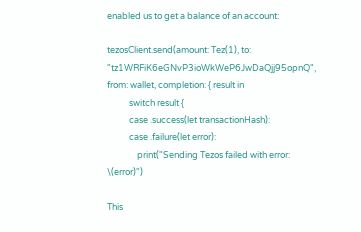enabled us to get a balance of an account:

tezosClient.send(amount: Tez(1), to: "tz1WRFiK6eGNvP3ioWkWeP6JwDaQjj95opnQ", from: wallet, completion: { result in
           switch result {
           case .success(let transactionHash):
           case .failure(let error):
               print("Sending Tezos failed with error: \(error)")

This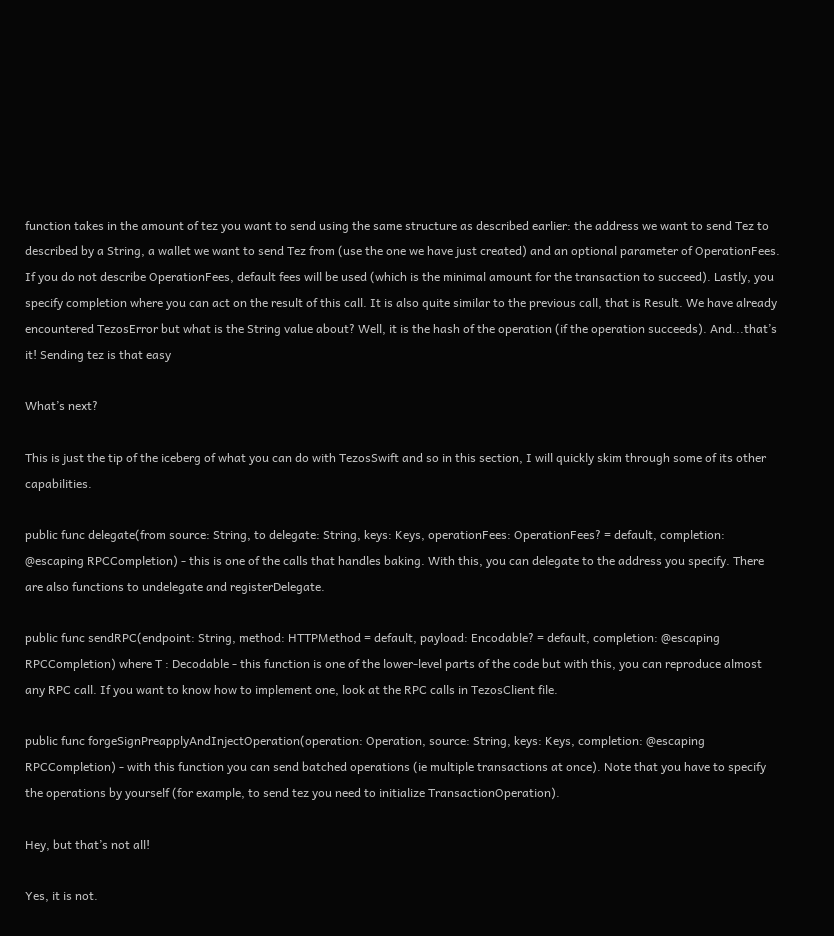function takes in the amount of tez you want to send using the same structure as described earlier: the address we want to send Tez to described by a String, a wallet we want to send Tez from (use the one we have just created) and an optional parameter of OperationFees. If you do not describe OperationFees, default fees will be used (which is the minimal amount for the transaction to succeed). Lastly, you specify completion where you can act on the result of this call. It is also quite similar to the previous call, that is Result. We have already encountered TezosError but what is the String value about? Well, it is the hash of the operation (if the operation succeeds). And...that’s it! Sending tez is that easy

What’s next?

This is just the tip of the iceberg of what you can do with TezosSwift and so in this section, I will quickly skim through some of its other capabilities.

public func delegate(from source: String, to delegate: String, keys: Keys, operationFees: OperationFees? = default, completion: @escaping RPCCompletion) - this is one of the calls that handles baking. With this, you can delegate to the address you specify. There are also functions to undelegate and registerDelegate.

public func sendRPC(endpoint: String, method: HTTPMethod = default, payload: Encodable? = default, completion: @escaping RPCCompletion) where T : Decodable - this function is one of the lower-level parts of the code but with this, you can reproduce almost any RPC call. If you want to know how to implement one, look at the RPC calls in TezosClient file.

public func forgeSignPreapplyAndInjectOperation(operation: Operation, source: String, keys: Keys, completion: @escaping RPCCompletion) - with this function you can send batched operations (ie multiple transactions at once). Note that you have to specify the operations by yourself (for example, to send tez you need to initialize TransactionOperation).

Hey, but that’s not all!

Yes, it is not.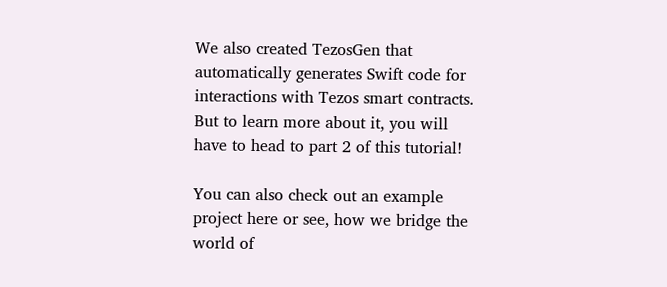We also created TezosGen that automatically generates Swift code for interactions with Tezos smart contracts. But to learn more about it, you will have to head to part 2 of this tutorial!

You can also check out an example project here or see, how we bridge the world of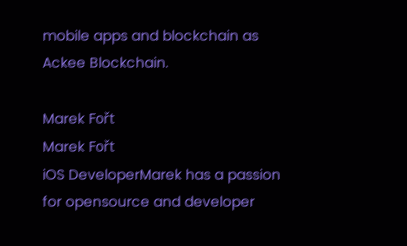mobile apps and blockchain as Ackee Blockchain.

Marek Fořt
Marek Fořt
iOS DeveloperMarek has a passion for opensource and developer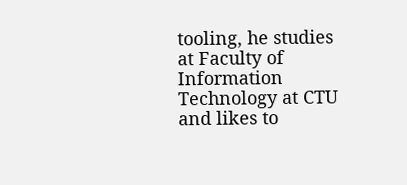tooling, he studies at Faculty of Information Technology at CTU and likes to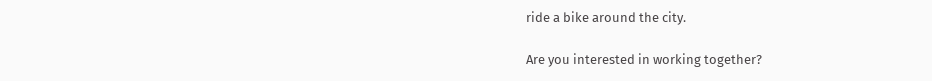ride a bike around the city.

Are you interested in working together?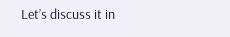Let’s discuss it in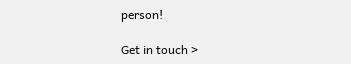person!

Get in touch >